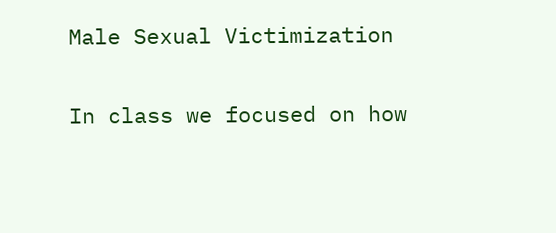Male Sexual Victimization

In class we focused on how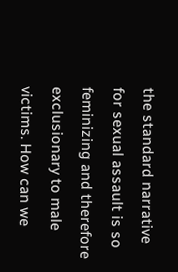the standard narrative for sexual assault is so feminizing and therefore exclusionary to male victims. How can we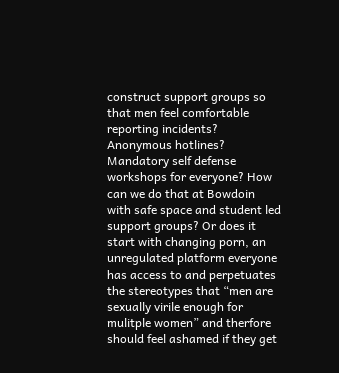construct support groups so that men feel comfortable reporting incidents? Anonymous hotlines? Mandatory self defense workshops for everyone? How can we do that at Bowdoin with safe space and student led support groups? Or does it start with changing porn, an unregulated platform everyone has access to and perpetuates the stereotypes that “men are sexually virile enough for mulitple women” and therfore should feel ashamed if they get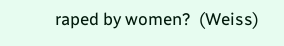raped by women?  (Weiss)